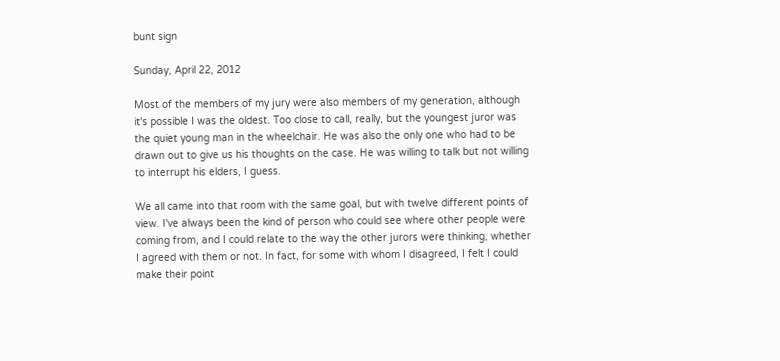bunt sign

Sunday, April 22, 2012

Most of the members of my jury were also members of my generation, although it's possible I was the oldest. Too close to call, really, but the youngest juror was the quiet young man in the wheelchair. He was also the only one who had to be drawn out to give us his thoughts on the case. He was willing to talk but not willing to interrupt his elders, I guess.

We all came into that room with the same goal, but with twelve different points of view. I've always been the kind of person who could see where other people were coming from, and I could relate to the way the other jurors were thinking, whether I agreed with them or not. In fact, for some with whom I disagreed, I felt I could make their point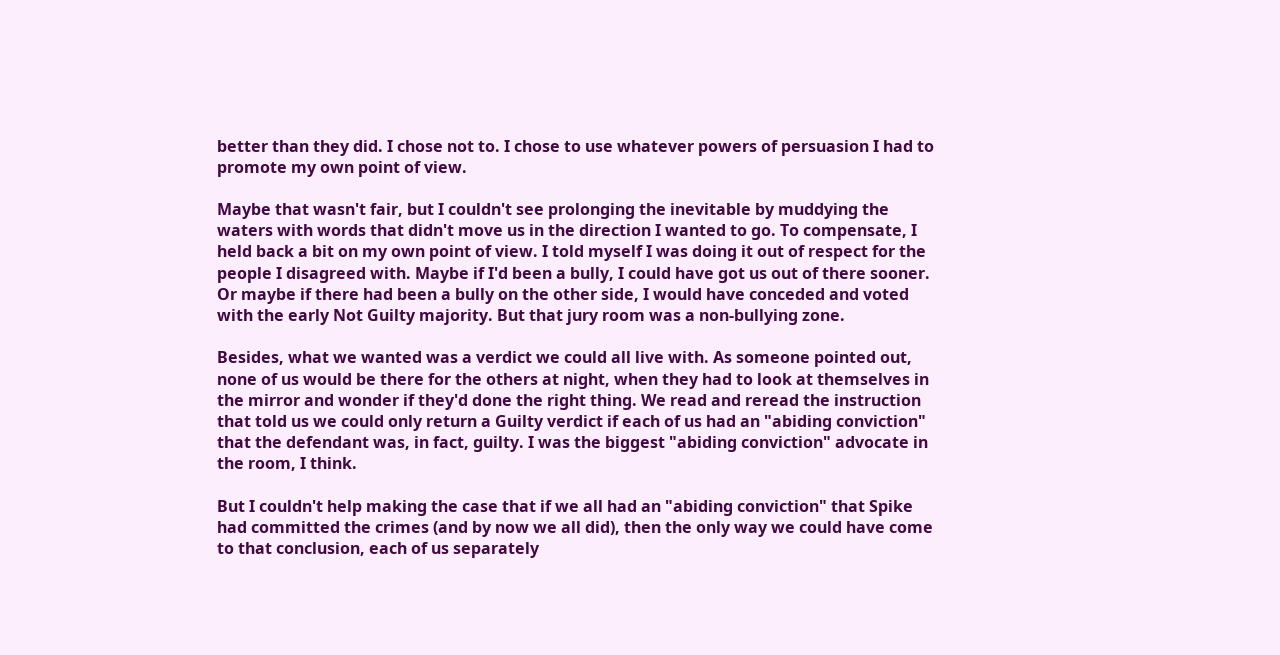better than they did. I chose not to. I chose to use whatever powers of persuasion I had to promote my own point of view.

Maybe that wasn't fair, but I couldn't see prolonging the inevitable by muddying the waters with words that didn't move us in the direction I wanted to go. To compensate, I held back a bit on my own point of view. I told myself I was doing it out of respect for the people I disagreed with. Maybe if I'd been a bully, I could have got us out of there sooner. Or maybe if there had been a bully on the other side, I would have conceded and voted with the early Not Guilty majority. But that jury room was a non-bullying zone.

Besides, what we wanted was a verdict we could all live with. As someone pointed out, none of us would be there for the others at night, when they had to look at themselves in the mirror and wonder if they'd done the right thing. We read and reread the instruction that told us we could only return a Guilty verdict if each of us had an "abiding conviction" that the defendant was, in fact, guilty. I was the biggest "abiding conviction" advocate in the room, I think.

But I couldn't help making the case that if we all had an "abiding conviction" that Spike had committed the crimes (and by now we all did), then the only way we could have come to that conclusion, each of us separately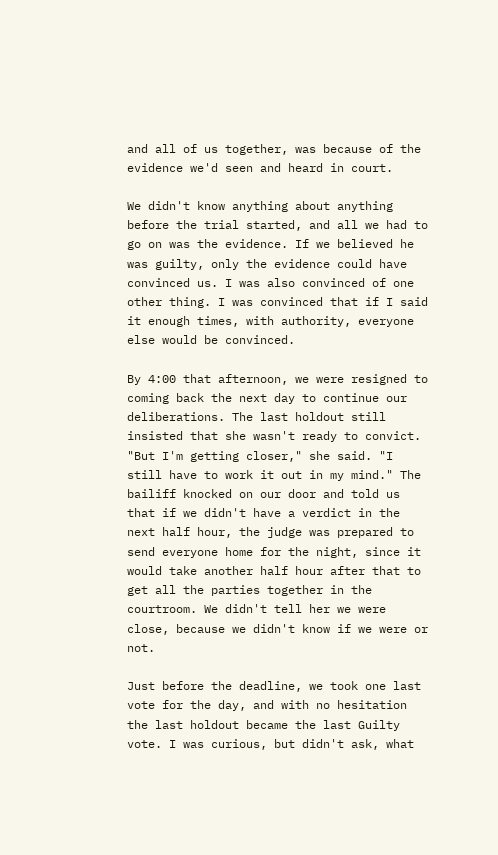and all of us together, was because of the evidence we'd seen and heard in court.

We didn't know anything about anything before the trial started, and all we had to go on was the evidence. If we believed he was guilty, only the evidence could have convinced us. I was also convinced of one other thing. I was convinced that if I said it enough times, with authority, everyone else would be convinced.

By 4:00 that afternoon, we were resigned to coming back the next day to continue our deliberations. The last holdout still insisted that she wasn't ready to convict. "But I'm getting closer," she said. "I still have to work it out in my mind." The bailiff knocked on our door and told us that if we didn't have a verdict in the next half hour, the judge was prepared to send everyone home for the night, since it would take another half hour after that to get all the parties together in the courtroom. We didn't tell her we were close, because we didn't know if we were or not.

Just before the deadline, we took one last vote for the day, and with no hesitation the last holdout became the last Guilty vote. I was curious, but didn't ask, what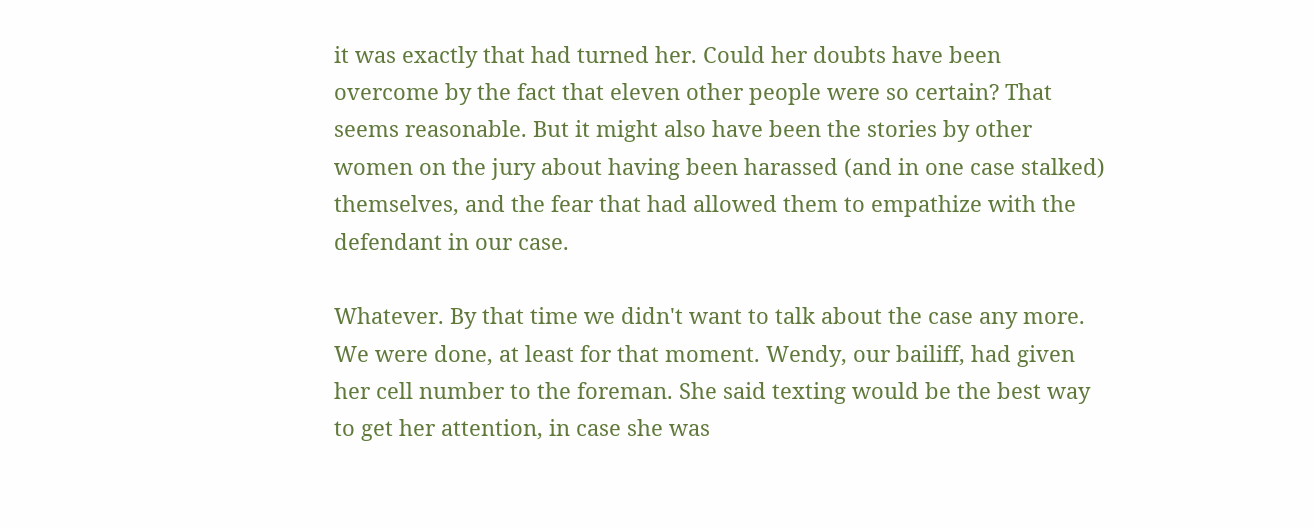it was exactly that had turned her. Could her doubts have been overcome by the fact that eleven other people were so certain? That seems reasonable. But it might also have been the stories by other women on the jury about having been harassed (and in one case stalked) themselves, and the fear that had allowed them to empathize with the defendant in our case.

Whatever. By that time we didn't want to talk about the case any more. We were done, at least for that moment. Wendy, our bailiff, had given her cell number to the foreman. She said texting would be the best way to get her attention, in case she was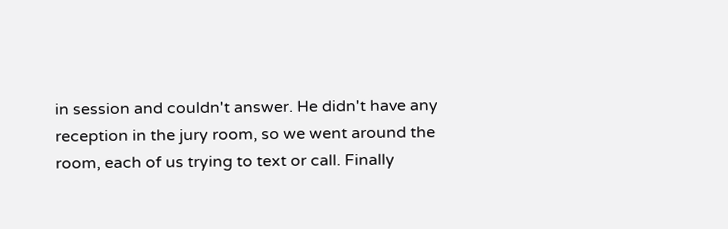in session and couldn't answer. He didn't have any reception in the jury room, so we went around the room, each of us trying to text or call. Finally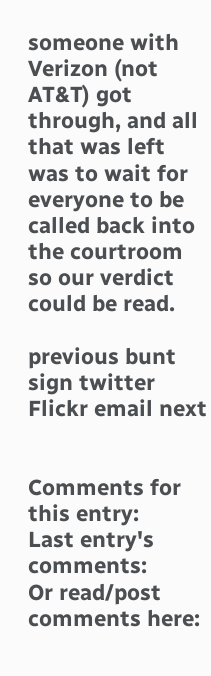someone with Verizon (not AT&T) got through, and all that was left was to wait for everyone to be called back into the courtroom so our verdict could be read.

previous bunt sign twitter Flickr email next


Comments for this entry:
Last entry's comments:
Or read/post comments here: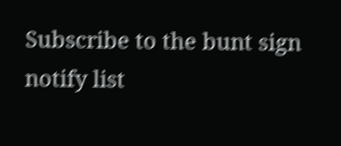Subscribe to the bunt sign notify list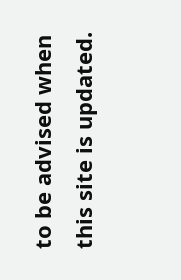to be advised when this site is updated.